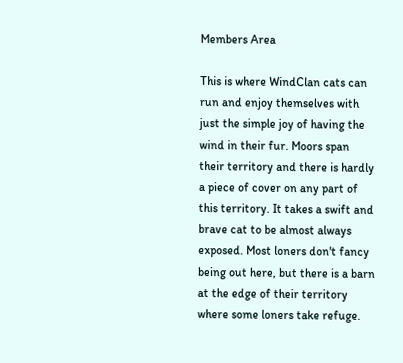Members Area

This is where WindClan cats can run and enjoy themselves with just the simple joy of having the wind in their fur. Moors span their territory and there is hardly a piece of cover on any part of this territory. It takes a swift and brave cat to be almost always exposed. Most loners don't fancy being out here, but there is a barn at the edge of their territory where some loners take refuge.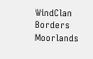WindClan Borders
Moorlands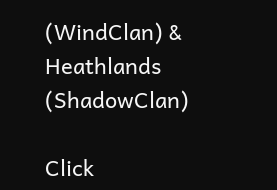(WindClan) & Heathlands (ShadowClan)

Click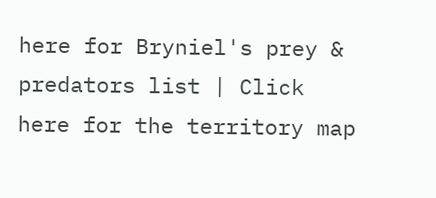here for Bryniel's prey & predators list | Click here for the territory map